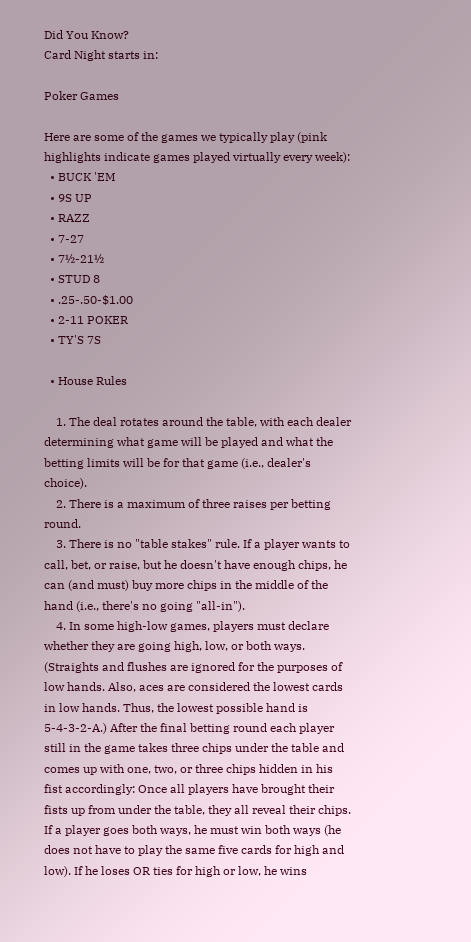Did You Know?
Card Night starts in:

Poker Games

Here are some of the games we typically play (pink highlights indicate games played virtually every week):
  • BUCK 'EM
  • 9S UP
  • RAZZ
  • 7-27
  • 7½-21½
  • STUD 8
  • .25-.50-$1.00
  • 2-11 POKER
  • TY'S 7S

  • House Rules

    1. The deal rotates around the table, with each dealer determining what game will be played and what the betting limits will be for that game (i.e., dealer's choice).
    2. There is a maximum of three raises per betting round.
    3. There is no "table stakes" rule. If a player wants to call, bet, or raise, but he doesn't have enough chips, he can (and must) buy more chips in the middle of the hand (i.e., there's no going "all-in").
    4. In some high-low games, players must declare whether they are going high, low, or both ways. (Straights and flushes are ignored for the purposes of low hands. Also, aces are considered the lowest cards in low hands. Thus, the lowest possible hand is 5-4-3-2-A.) After the final betting round each player still in the game takes three chips under the table and comes up with one, two, or three chips hidden in his fist accordingly: Once all players have brought their fists up from under the table, they all reveal their chips. If a player goes both ways, he must win both ways (he does not have to play the same five cards for high and low). If he loses OR ties for high or low, he wins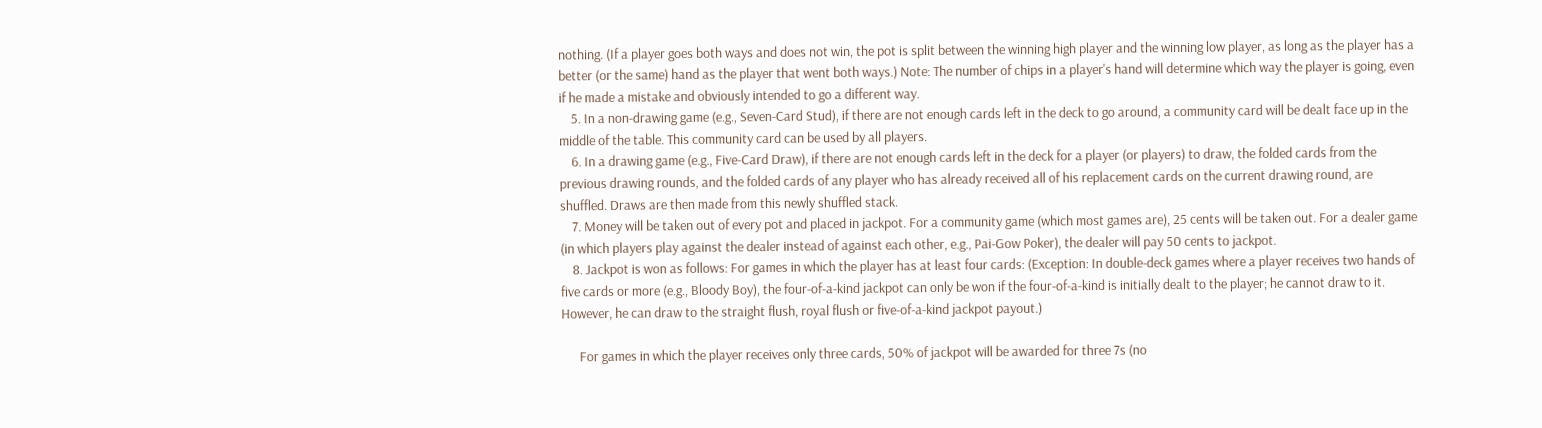nothing. (If a player goes both ways and does not win, the pot is split between the winning high player and the winning low player, as long as the player has a better (or the same) hand as the player that went both ways.) Note: The number of chips in a player's hand will determine which way the player is going, even if he made a mistake and obviously intended to go a different way.
    5. In a non-drawing game (e.g., Seven-Card Stud), if there are not enough cards left in the deck to go around, a community card will be dealt face up in the middle of the table. This community card can be used by all players.
    6. In a drawing game (e.g., Five-Card Draw), if there are not enough cards left in the deck for a player (or players) to draw, the folded cards from the previous drawing rounds, and the folded cards of any player who has already received all of his replacement cards on the current drawing round, are shuffled. Draws are then made from this newly shuffled stack.
    7. Money will be taken out of every pot and placed in jackpot. For a community game (which most games are), 25 cents will be taken out. For a dealer game (in which players play against the dealer instead of against each other, e.g., Pai-Gow Poker), the dealer will pay 50 cents to jackpot.
    8. Jackpot is won as follows: For games in which the player has at least four cards: (Exception: In double-deck games where a player receives two hands of five cards or more (e.g., Bloody Boy), the four-of-a-kind jackpot can only be won if the four-of-a-kind is initially dealt to the player; he cannot draw to it. However, he can draw to the straight flush, royal flush or five-of-a-kind jackpot payout.)

      For games in which the player receives only three cards, 50% of jackpot will be awarded for three 7s (no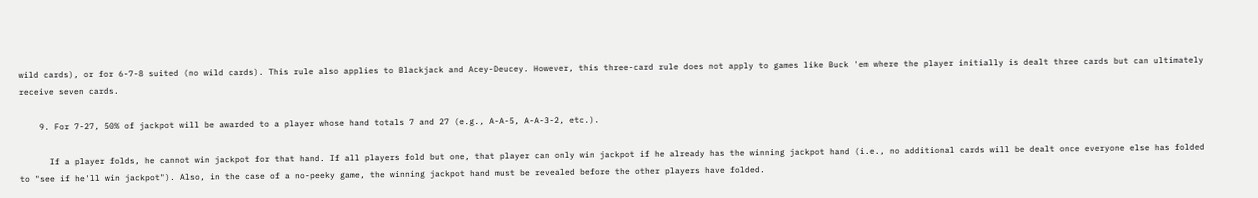wild cards), or for 6-7-8 suited (no wild cards). This rule also applies to Blackjack and Acey-Deucey. However, this three-card rule does not apply to games like Buck 'em where the player initially is dealt three cards but can ultimately receive seven cards.

    9. For 7-27, 50% of jackpot will be awarded to a player whose hand totals 7 and 27 (e.g., A-A-5, A-A-3-2, etc.).

      If a player folds, he cannot win jackpot for that hand. If all players fold but one, that player can only win jackpot if he already has the winning jackpot hand (i.e., no additional cards will be dealt once everyone else has folded to "see if he'll win jackpot"). Also, in the case of a no-peeky game, the winning jackpot hand must be revealed before the other players have folded.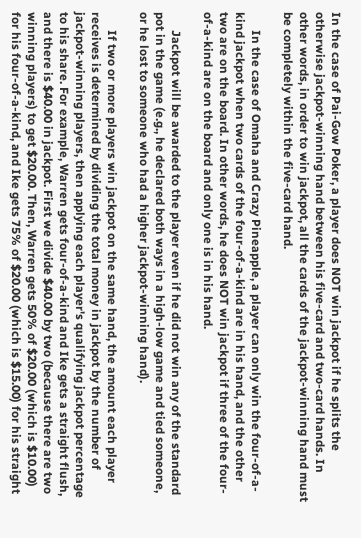In the case of Pai-Gow Poker, a player does NOT win jackpot if he splits the otherwise jackpot-winning hand between his five-card and two-card hands. In other words, in order to win jackpot, all the cards of the jackpot-winning hand must be completely within the five-card hand.

      In the case of Omaha and Crazy Pineapple, a player can only win the four-of-a-kind jackpot when two cards of the four-of-a-kind are in his hand, and the other two are on the board. In other words, he does NOT win jackpot if three of the four-of-a-kind are on the board and only one is in his hand.

      Jackpot will be awarded to the player even if he did not win any of the standard pot in the game (e.g., he declared both ways in a high-low game and tied someone, or he lost to someone who had a higher jackpot-winning hand).

      If two or more players win jackpot on the same hand, the amount each player receives is determined by dividing the total money in jackpot by the number of jackpot-winning players, then applying each player's qualifying jackpot percentage to his share. For example, Warren gets four-of-a-kind and Ike gets a straight flush, and there is $40.00 in jackpot. First we divide $40.00 by two (because there are two winning players) to get $20.00. Then, Warren gets 50% of $20.00 (which is $10.00) for his four-of-a-kind, and Ike gets 75% of $20.00 (which is $15.00) for his straight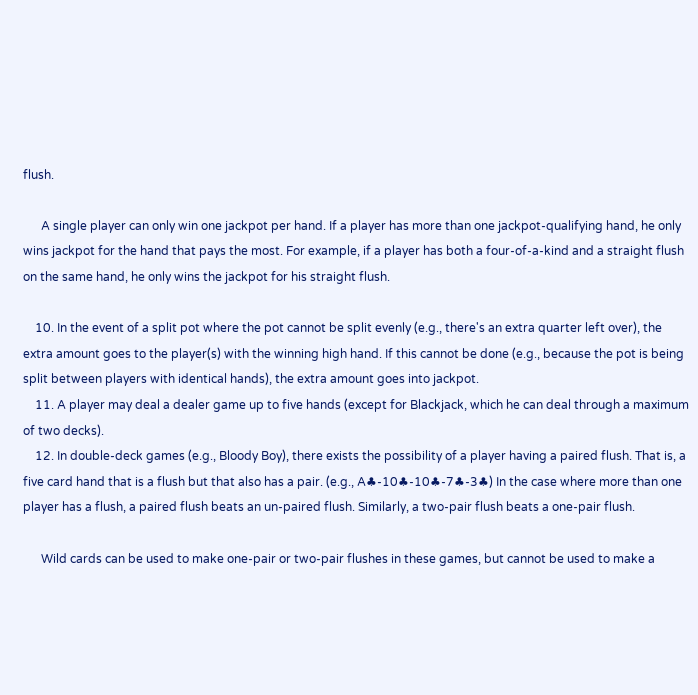flush.

      A single player can only win one jackpot per hand. If a player has more than one jackpot-qualifying hand, he only wins jackpot for the hand that pays the most. For example, if a player has both a four-of-a-kind and a straight flush on the same hand, he only wins the jackpot for his straight flush.

    10. In the event of a split pot where the pot cannot be split evenly (e.g., there's an extra quarter left over), the extra amount goes to the player(s) with the winning high hand. If this cannot be done (e.g., because the pot is being split between players with identical hands), the extra amount goes into jackpot.
    11. A player may deal a dealer game up to five hands (except for Blackjack, which he can deal through a maximum of two decks).
    12. In double-deck games (e.g., Bloody Boy), there exists the possibility of a player having a paired flush. That is, a five card hand that is a flush but that also has a pair. (e.g., A♣-10♣-10♣-7♣-3♣) In the case where more than one player has a flush, a paired flush beats an un-paired flush. Similarly, a two-pair flush beats a one-pair flush.

      Wild cards can be used to make one-pair or two-pair flushes in these games, but cannot be used to make a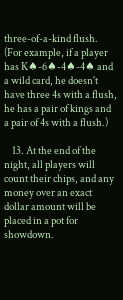three-of-a-kind flush. (For example, if a player has K♠-6♠-4♠-4♠ and a wild card, he doesn't have three 4s with a flush, he has a pair of kings and a pair of 4s with a flush.)

    13. At the end of the night, all players will count their chips, and any money over an exact dollar amount will be placed in a pot for showdown.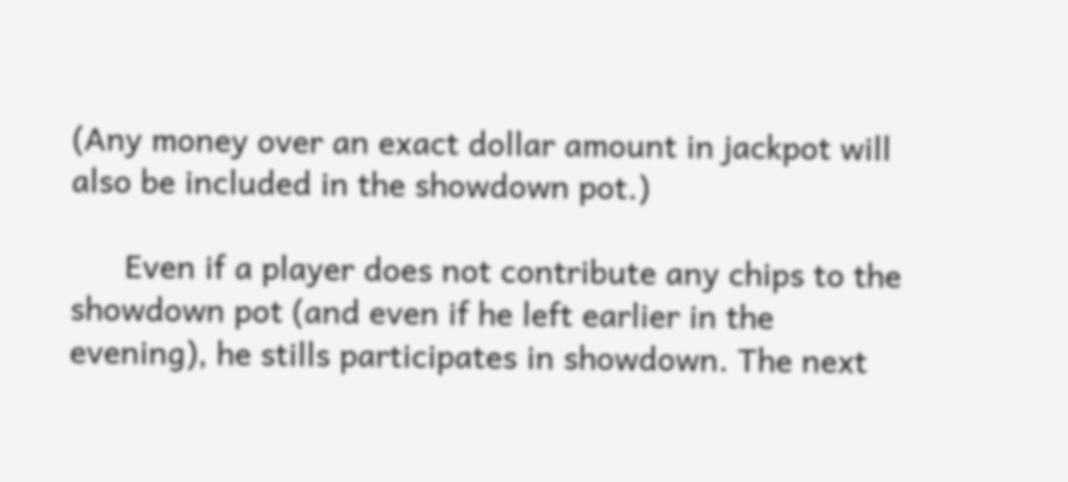(Any money over an exact dollar amount in jackpot will also be included in the showdown pot.)

      Even if a player does not contribute any chips to the showdown pot (and even if he left earlier in the evening), he stills participates in showdown. The next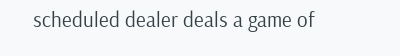scheduled dealer deals a game of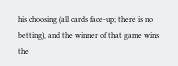his choosing (all cards face-up; there is no betting), and the winner of that game wins the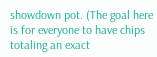showdown pot. (The goal here is for everyone to have chips totaling an exact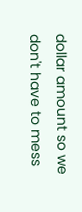dollar amount so we don't have to mess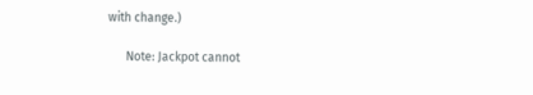with change.)

      Note: Jackpot cannot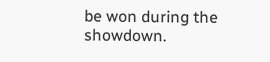be won during the showdown.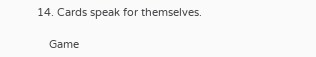14. Cards speak for themselves.

    Game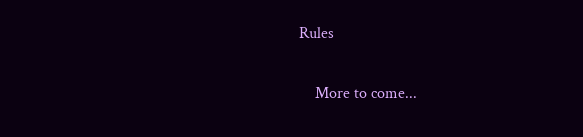Rules

    More to come...